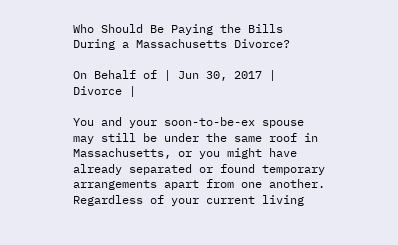Who Should Be Paying the Bills During a Massachusetts Divorce?

On Behalf of | Jun 30, 2017 | Divorce |

You and your soon-to-be-ex spouse may still be under the same roof in Massachusetts, or you might have already separated or found temporary arrangements apart from one another. Regardless of your current living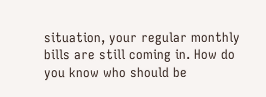situation, your regular monthly bills are still coming in. How do you know who should be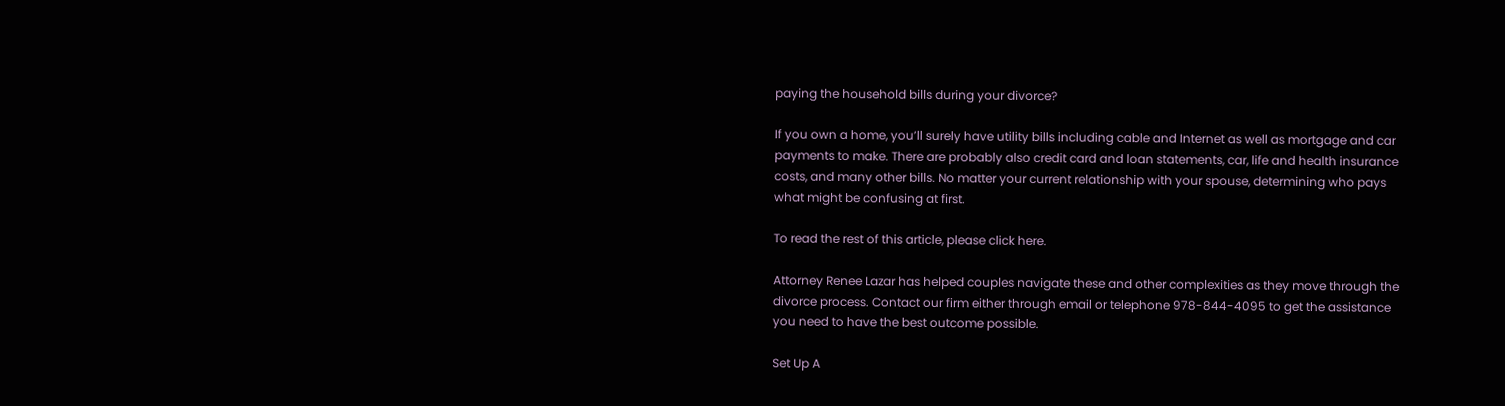paying the household bills during your divorce?

If you own a home, you’ll surely have utility bills including cable and Internet as well as mortgage and car payments to make. There are probably also credit card and loan statements, car, life and health insurance costs, and many other bills. No matter your current relationship with your spouse, determining who pays what might be confusing at first.

To read the rest of this article, please click here.

Attorney Renee Lazar has helped couples navigate these and other complexities as they move through the divorce process. Contact our firm either through email or telephone 978-844-4095 to get the assistance you need to have the best outcome possible.

Set Up A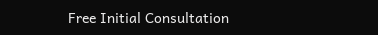Free Initial Consultation